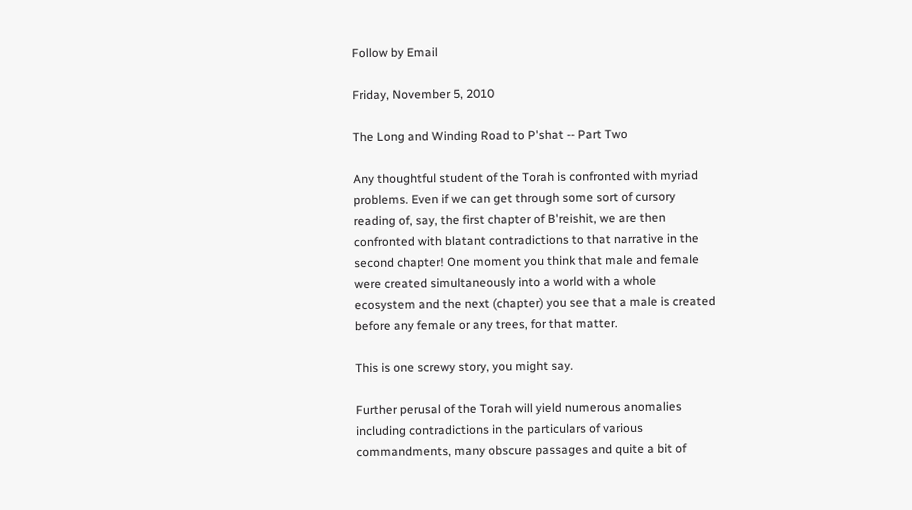Follow by Email

Friday, November 5, 2010

The Long and Winding Road to P'shat -- Part Two

Any thoughtful student of the Torah is confronted with myriad problems. Even if we can get through some sort of cursory reading of, say, the first chapter of B'reishit, we are then confronted with blatant contradictions to that narrative in the second chapter! One moment you think that male and female were created simultaneously into a world with a whole ecosystem and the next (chapter) you see that a male is created before any female or any trees, for that matter.

This is one screwy story, you might say.

Further perusal of the Torah will yield numerous anomalies including contradictions in the particulars of various commandments, many obscure passages and quite a bit of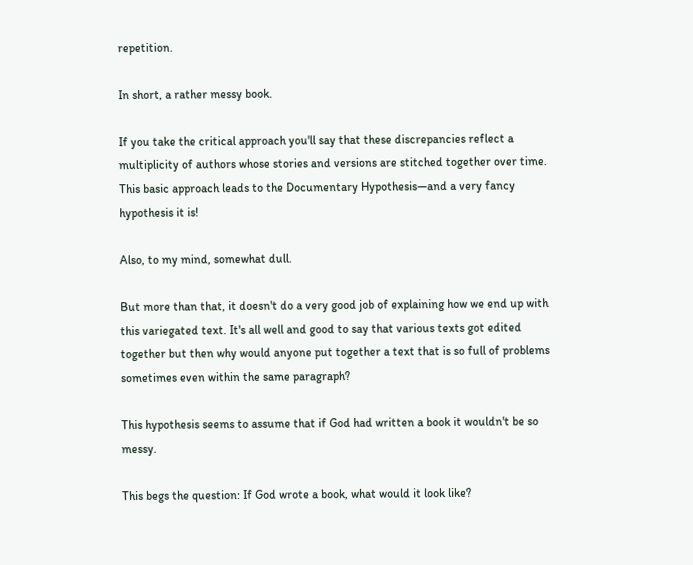repetition.

In short, a rather messy book.

If you take the critical approach you'll say that these discrepancies reflect a multiplicity of authors whose stories and versions are stitched together over time. This basic approach leads to the Documentary Hypothesis—and a very fancy hypothesis it is!

Also, to my mind, somewhat dull.

But more than that, it doesn't do a very good job of explaining how we end up with this variegated text. It's all well and good to say that various texts got edited together but then why would anyone put together a text that is so full of problems sometimes even within the same paragraph?

This hypothesis seems to assume that if God had written a book it wouldn't be so messy.

This begs the question: If God wrote a book, what would it look like?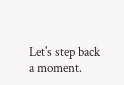Let's step back a moment.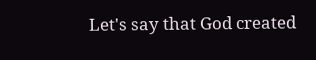Let's say that God created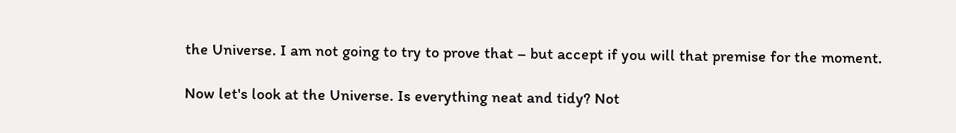the Universe. I am not going to try to prove that – but accept if you will that premise for the moment.

Now let's look at the Universe. Is everything neat and tidy? Not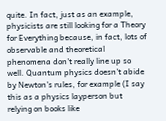quite. In fact, just as an example, physicists are still looking for a Theory for Everything because, in fact, lots of observable and theoretical phenomena don't really line up so well. Quantum physics doesn't abide by Newton's rules, for example (I say this as a physics layperson but relying on books like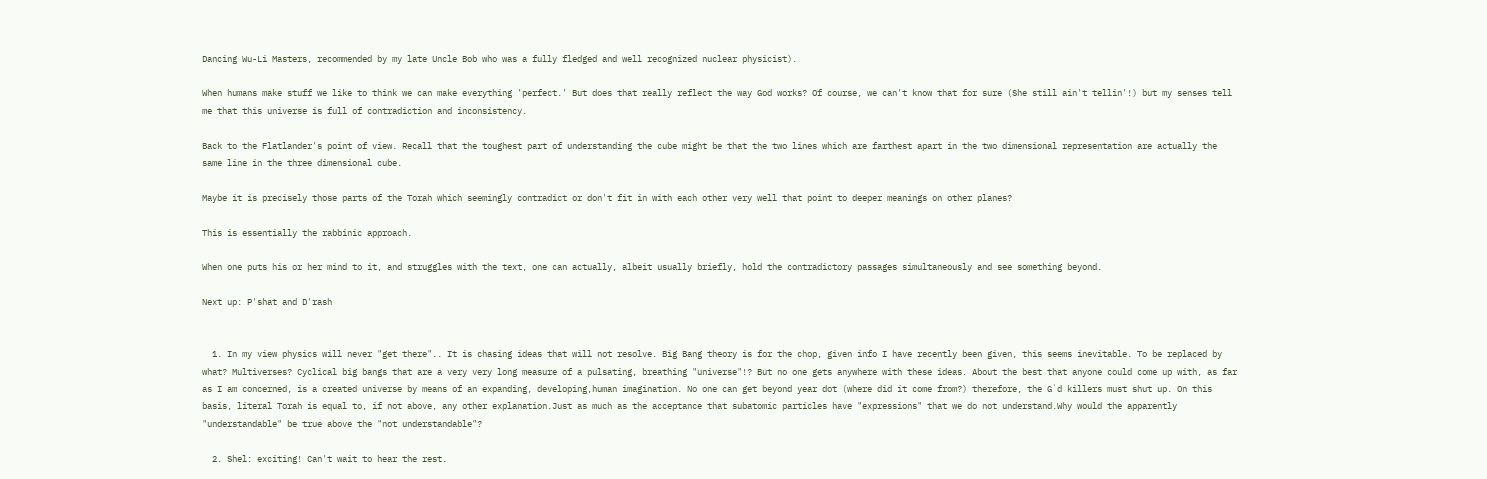Dancing Wu-Li Masters, recommended by my late Uncle Bob who was a fully fledged and well recognized nuclear physicist).

When humans make stuff we like to think we can make everything 'perfect.' But does that really reflect the way God works? Of course, we can't know that for sure (She still ain't tellin'!) but my senses tell me that this universe is full of contradiction and inconsistency.

Back to the Flatlander's point of view. Recall that the toughest part of understanding the cube might be that the two lines which are farthest apart in the two dimensional representation are actually the same line in the three dimensional cube.

Maybe it is precisely those parts of the Torah which seemingly contradict or don't fit in with each other very well that point to deeper meanings on other planes?

This is essentially the rabbinic approach.

When one puts his or her mind to it, and struggles with the text, one can actually, albeit usually briefly, hold the contradictory passages simultaneously and see something beyond.

Next up: P'shat and D'rash


  1. In my view physics will never "get there".. It is chasing ideas that will not resolve. Big Bang theory is for the chop, given info I have recently been given, this seems inevitable. To be replaced by what? Multiverses? Cyclical big bangs that are a very very long measure of a pulsating, breathing "universe"!? But no one gets anywhere with these ideas. About the best that anyone could come up with, as far as I am concerned, is a created universe by means of an expanding, developing,human imagination. No one can get beyond year dot (where did it come from?) therefore, the G`d killers must shut up. On this basis, literal Torah is equal to, if not above, any other explanation.Just as much as the acceptance that subatomic particles have "expressions" that we do not understand.Why would the apparently "understandable" be true above the "not understandable"?

  2. Shel: exciting! Can't wait to hear the rest.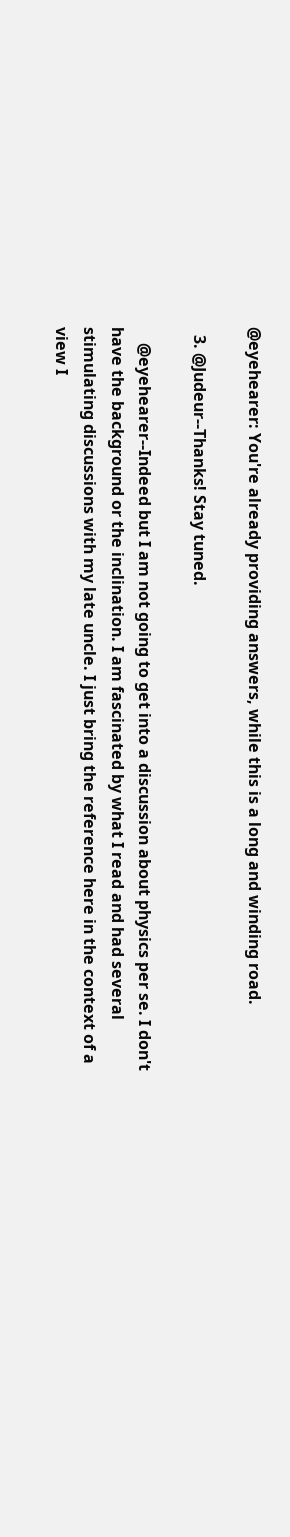@eyehearer: You're already providing answers, while this is a long and winding road.

  3. @Judeur--Thanks! Stay tuned.

    @eyehearer--Indeed but I am not going to get into a discussion about physics per se. I don't have the background or the inclination. I am fascinated by what I read and had several stimulating discussions with my late uncle. I just bring the reference here in the context of a view I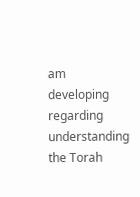am developing regarding understanding the Torah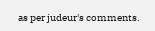as per judeur's comments.